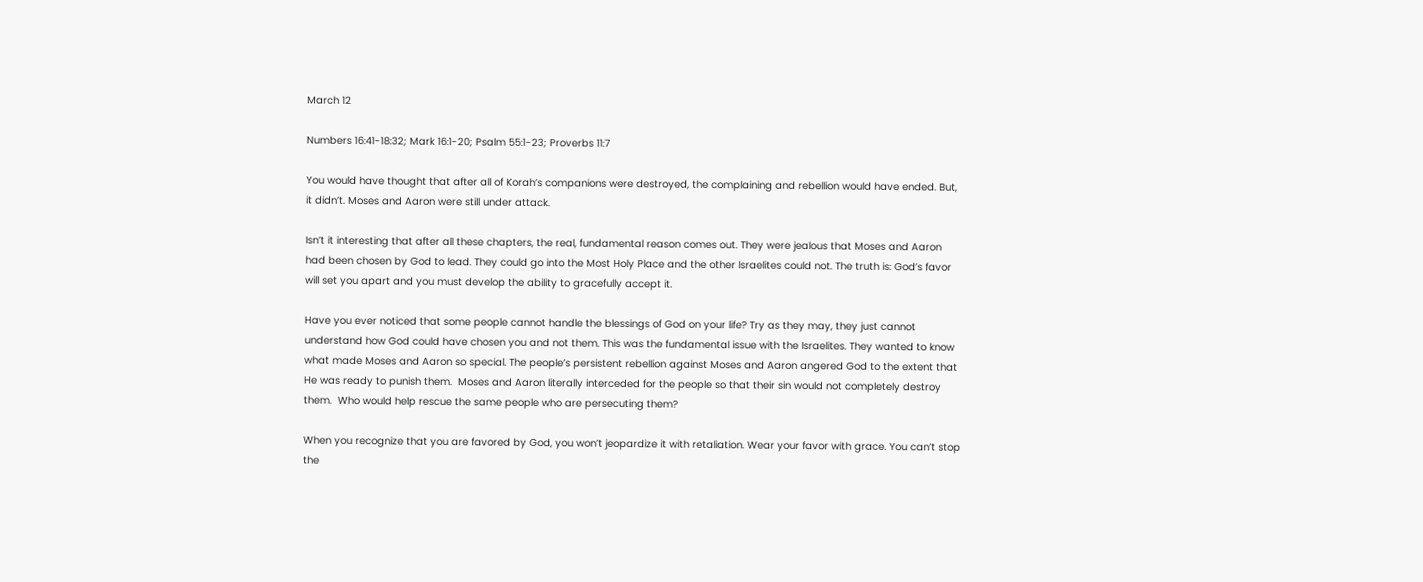March 12

Numbers 16:41-18:32; Mark 16:1-20; Psalm 55:1-23; Proverbs 11:7

You would have thought that after all of Korah’s companions were destroyed, the complaining and rebellion would have ended. But, it didn’t. Moses and Aaron were still under attack.

Isn’t it interesting that after all these chapters, the real, fundamental reason comes out. They were jealous that Moses and Aaron had been chosen by God to lead. They could go into the Most Holy Place and the other Israelites could not. The truth is: God’s favor will set you apart and you must develop the ability to gracefully accept it.

Have you ever noticed that some people cannot handle the blessings of God on your life? Try as they may, they just cannot understand how God could have chosen you and not them. This was the fundamental issue with the Israelites. They wanted to know what made Moses and Aaron so special. The people’s persistent rebellion against Moses and Aaron angered God to the extent that He was ready to punish them.  Moses and Aaron literally interceded for the people so that their sin would not completely destroy them.  Who would help rescue the same people who are persecuting them?

When you recognize that you are favored by God, you won’t jeopardize it with retaliation. Wear your favor with grace. You can’t stop the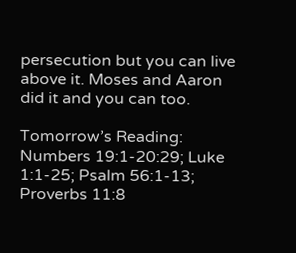persecution but you can live above it. Moses and Aaron did it and you can too.

Tomorrow’s Reading: Numbers 19:1-20:29; Luke 1:1-25; Psalm 56:1-13; Proverbs 11:8